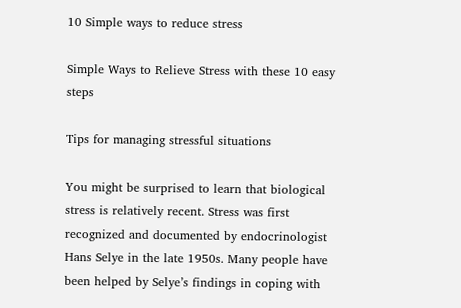10 Simple ways to reduce stress

Simple Ways to Relieve Stress with these 10 easy steps

Tips for managing stressful situations

You might be surprised to learn that biological stress is relatively recent. Stress was first recognized and documented by endocrinologist Hans Selye in the late 1950s. Many people have been helped by Selye’s findings in coping with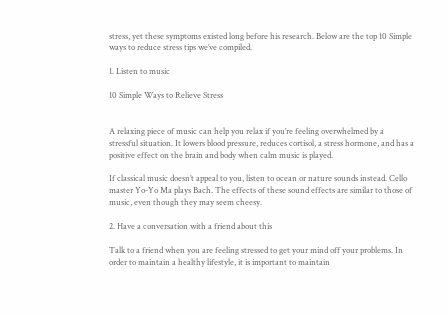stress, yet these symptoms existed long before his research. Below are the top 10 Simple ways to reduce stress tips we’ve compiled.

1. Listen to music

10 Simple Ways to Relieve Stress


A relaxing piece of music can help you relax if you’re feeling overwhelmed by a stressful situation. It lowers blood pressure, reduces cortisol, a stress hormone, and has a positive effect on the brain and body when calm music is played.

If classical music doesn’t appeal to you, listen to ocean or nature sounds instead. Cello master Yo-Yo Ma plays Bach. The effects of these sound effects are similar to those of music, even though they may seem cheesy.

2. Have a conversation with a friend about this

Talk to a friend when you are feeling stressed to get your mind off your problems. In order to maintain a healthy lifestyle, it is important to maintain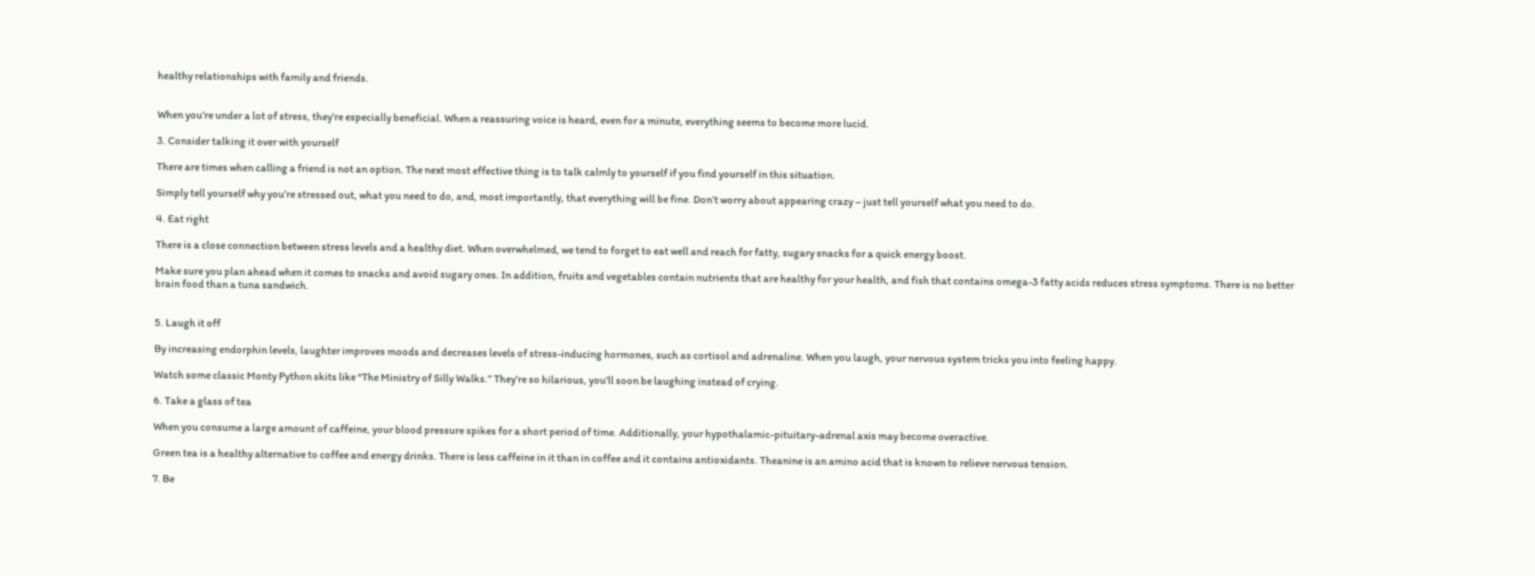healthy relationships with family and friends.


When you’re under a lot of stress, they’re especially beneficial. When a reassuring voice is heard, even for a minute, everything seems to become more lucid.

3. Consider talking it over with yourself

There are times when calling a friend is not an option. The next most effective thing is to talk calmly to yourself if you find yourself in this situation.

Simply tell yourself why you’re stressed out, what you need to do, and, most importantly, that everything will be fine. Don’t worry about appearing crazy – just tell yourself what you need to do.

4. Eat right

There is a close connection between stress levels and a healthy diet. When overwhelmed, we tend to forget to eat well and reach for fatty, sugary snacks for a quick energy boost.

Make sure you plan ahead when it comes to snacks and avoid sugary ones. In addition, fruits and vegetables contain nutrients that are healthy for your health, and fish that contains omega-3 fatty acids reduces stress symptoms. There is no better brain food than a tuna sandwich.


5. Laugh it off

By increasing endorphin levels, laughter improves moods and decreases levels of stress-inducing hormones, such as cortisol and adrenaline. When you laugh, your nervous system tricks you into feeling happy.

Watch some classic Monty Python skits like “The Ministry of Silly Walks.” They’re so hilarious, you’ll soon be laughing instead of crying.

6. Take a glass of tea

When you consume a large amount of caffeine, your blood pressure spikes for a short period of time. Additionally, your hypothalamic-pituitary-adrenal axis may become overactive.

Green tea is a healthy alternative to coffee and energy drinks. There is less caffeine in it than in coffee and it contains antioxidants. Theanine is an amino acid that is known to relieve nervous tension.

7. Be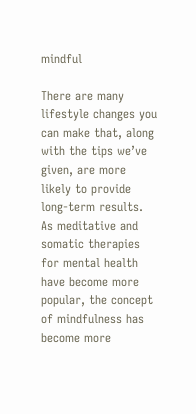mindful

There are many lifestyle changes you can make that, along with the tips we’ve given, are more likely to provide long-term results. As meditative and somatic therapies for mental health have become more popular, the concept of mindfulness has become more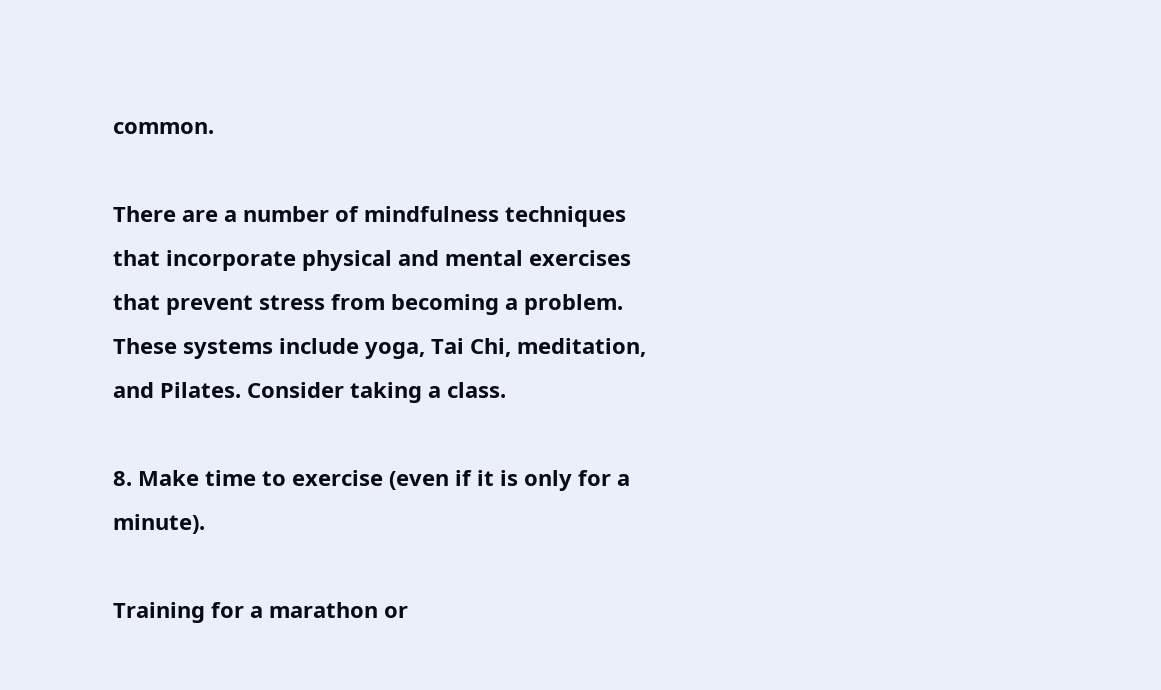common.

There are a number of mindfulness techniques that incorporate physical and mental exercises that prevent stress from becoming a problem. These systems include yoga, Tai Chi, meditation, and Pilates. Consider taking a class.

8. Make time to exercise (even if it is only for a minute).

Training for a marathon or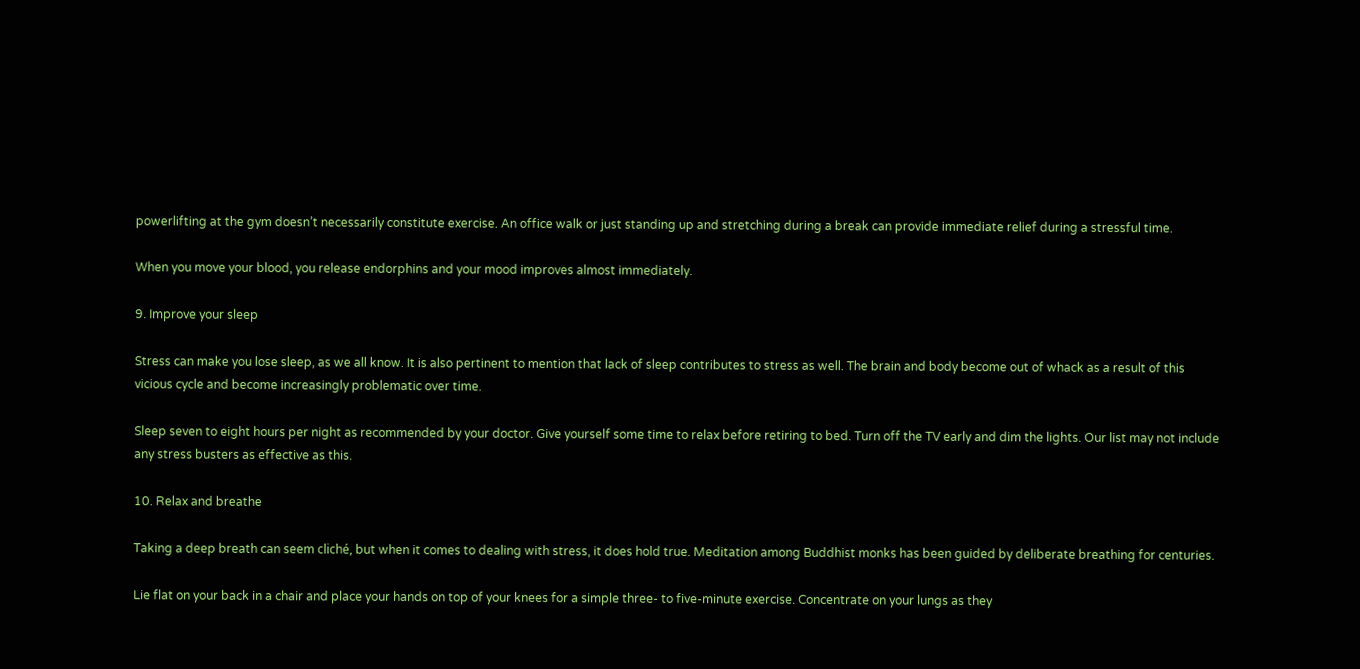powerlifting at the gym doesn’t necessarily constitute exercise. An office walk or just standing up and stretching during a break can provide immediate relief during a stressful time.

When you move your blood, you release endorphins and your mood improves almost immediately.

9. Improve your sleep

Stress can make you lose sleep, as we all know. It is also pertinent to mention that lack of sleep contributes to stress as well. The brain and body become out of whack as a result of this vicious cycle and become increasingly problematic over time.

Sleep seven to eight hours per night as recommended by your doctor. Give yourself some time to relax before retiring to bed. Turn off the TV early and dim the lights. Our list may not include any stress busters as effective as this.

10. Relax and breathe

Taking a deep breath can seem cliché, but when it comes to dealing with stress, it does hold true. Meditation among Buddhist monks has been guided by deliberate breathing for centuries.

Lie flat on your back in a chair and place your hands on top of your knees for a simple three- to five-minute exercise. Concentrate on your lungs as they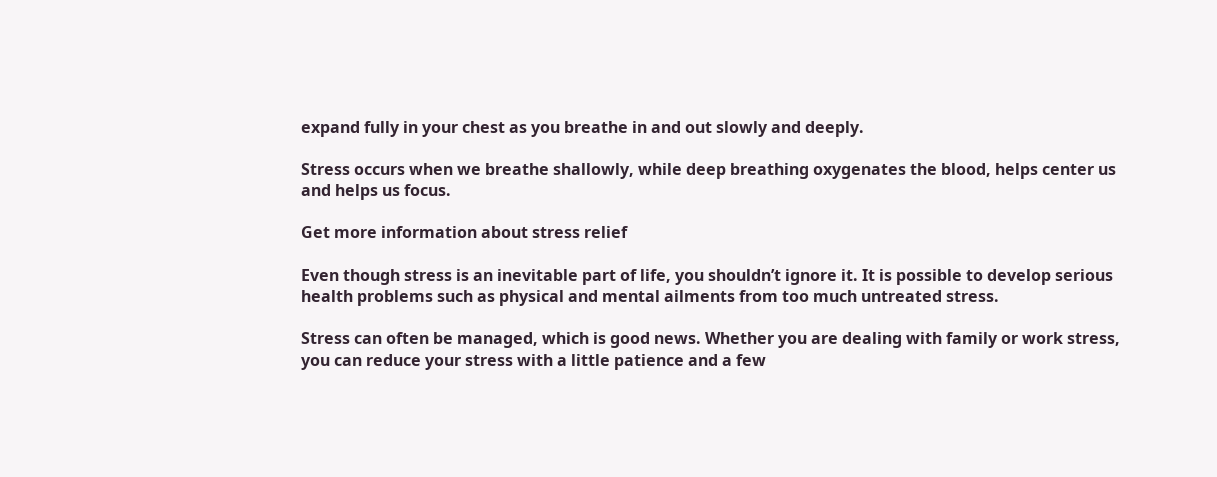expand fully in your chest as you breathe in and out slowly and deeply.

Stress occurs when we breathe shallowly, while deep breathing oxygenates the blood, helps center us and helps us focus.

Get more information about stress relief

Even though stress is an inevitable part of life, you shouldn’t ignore it. It is possible to develop serious health problems such as physical and mental ailments from too much untreated stress.

Stress can often be managed, which is good news. Whether you are dealing with family or work stress, you can reduce your stress with a little patience and a few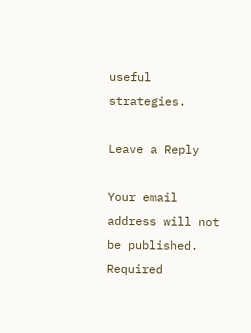useful strategies.

Leave a Reply

Your email address will not be published. Required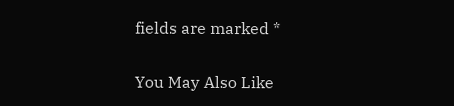fields are marked *

You May Also Like